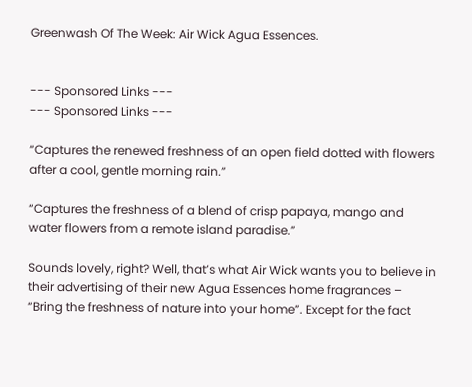Greenwash Of The Week: Air Wick Agua Essences.


--- Sponsored Links ---
--- Sponsored Links ---

“Captures the renewed freshness of an open field dotted with flowers after a cool, gentle morning rain.”

“Captures the freshness of a blend of crisp papaya, mango and water flowers from a remote island paradise.”

Sounds lovely, right? Well, that’s what Air Wick wants you to believe in their advertising of their new Agua Essences home fragrances – “Bring the freshness of nature into your home”. Except for the fact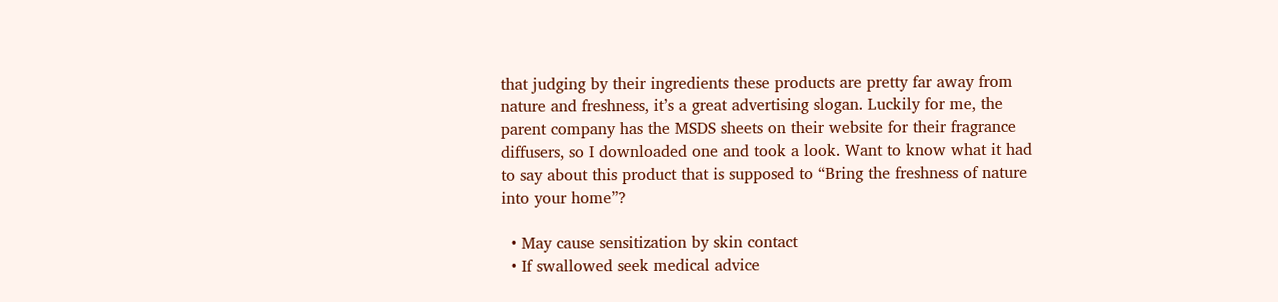that judging by their ingredients these products are pretty far away from nature and freshness, it’s a great advertising slogan. Luckily for me, the parent company has the MSDS sheets on their website for their fragrance diffusers, so I downloaded one and took a look. Want to know what it had to say about this product that is supposed to “Bring the freshness of nature into your home”?

  • May cause sensitization by skin contact
  • If swallowed seek medical advice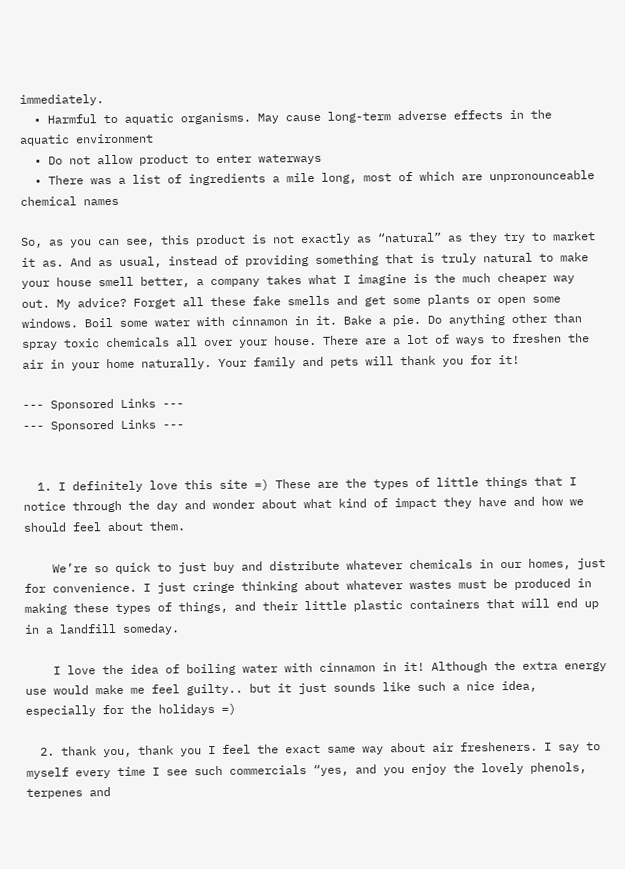immediately.
  • Harmful to aquatic organisms. May cause long-term adverse effects in the aquatic environment
  • Do not allow product to enter waterways
  • There was a list of ingredients a mile long, most of which are unpronounceable chemical names

So, as you can see, this product is not exactly as “natural” as they try to market it as. And as usual, instead of providing something that is truly natural to make your house smell better, a company takes what I imagine is the much cheaper way out. My advice? Forget all these fake smells and get some plants or open some windows. Boil some water with cinnamon in it. Bake a pie. Do anything other than spray toxic chemicals all over your house. There are a lot of ways to freshen the air in your home naturally. Your family and pets will thank you for it!

--- Sponsored Links ---
--- Sponsored Links ---


  1. I definitely love this site =) These are the types of little things that I notice through the day and wonder about what kind of impact they have and how we should feel about them.

    We’re so quick to just buy and distribute whatever chemicals in our homes, just for convenience. I just cringe thinking about whatever wastes must be produced in making these types of things, and their little plastic containers that will end up in a landfill someday.

    I love the idea of boiling water with cinnamon in it! Although the extra energy use would make me feel guilty.. but it just sounds like such a nice idea, especially for the holidays =)

  2. thank you, thank you I feel the exact same way about air fresheners. I say to myself every time I see such commercials “yes, and you enjoy the lovely phenols, terpenes and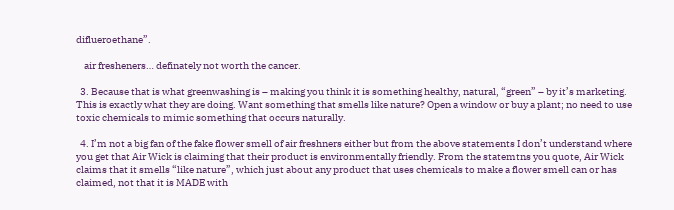diflueroethane”.

    air fresheners… definately not worth the cancer.

  3. Because that is what greenwashing is – making you think it is something healthy, natural, “green” – by it’s marketing. This is exactly what they are doing. Want something that smells like nature? Open a window or buy a plant; no need to use toxic chemicals to mimic something that occurs naturally.

  4. I’m not a big fan of the fake flower smell of air freshners either but from the above statements I don’t understand where you get that Air Wick is claiming that their product is environmentally friendly. From the statemtns you quote, Air Wick claims that it smells “like nature”, which just about any product that uses chemicals to make a flower smell can or has claimed, not that it is MADE with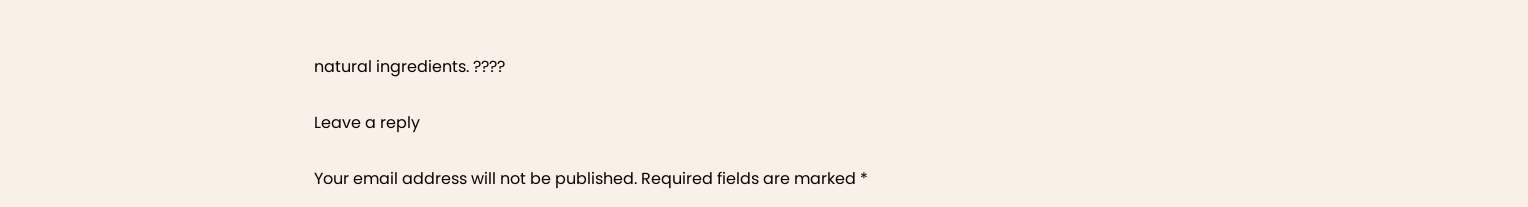natural ingredients. ????

Leave a reply

Your email address will not be published. Required fields are marked *